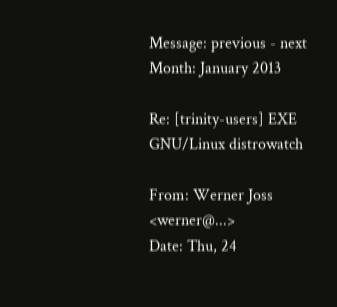Message: previous - next
Month: January 2013

Re: [trinity-users] EXE GNU/Linux distrowatch

From: Werner Joss <werner@...>
Date: Thu, 24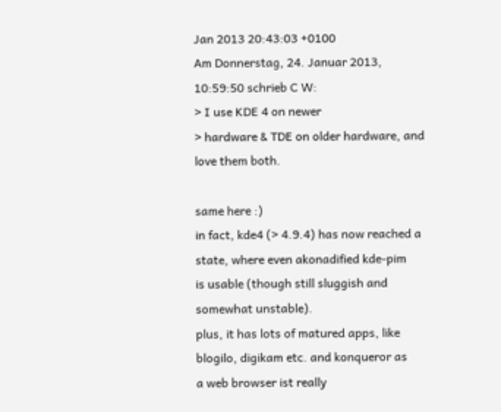Jan 2013 20:43:03 +0100
Am Donnerstag, 24. Januar 2013, 10:59:50 schrieb C W:
> I use KDE 4 on newer
> hardware & TDE on older hardware, and love them both.

same here :)
in fact, kde4 (> 4.9.4) has now reached a state, where even akonadified kde-pim
is usable (though still sluggish and somewhat unstable).
plus, it has lots of matured apps, like blogilo, digikam etc. and konqueror as
a web browser ist really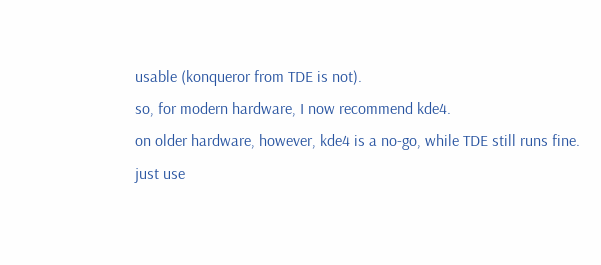usable (konqueror from TDE is not).
so, for modern hardware, I now recommend kde4.
on older hardware, however, kde4 is a no-go, while TDE still runs fine.
just use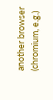another browser (chromium, e.g.)